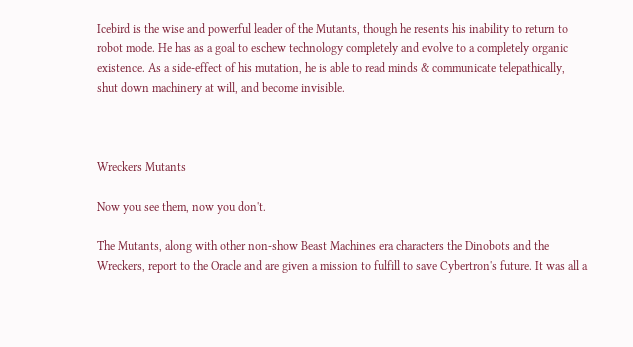Icebird is the wise and powerful leader of the Mutants, though he resents his inability to return to robot mode. He has as a goal to eschew technology completely and evolve to a completely organic existence. As a side-effect of his mutation, he is able to read minds & communicate telepathically, shut down machinery at will, and become invisible.



Wreckers Mutants

Now you see them, now you don't.

The Mutants, along with other non-show Beast Machines era characters the Dinobots and the Wreckers, report to the Oracle and are given a mission to fulfill to save Cybertron's future. It was all a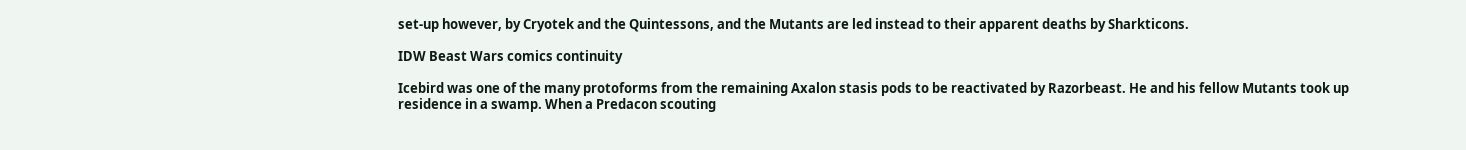set-up however, by Cryotek and the Quintessons, and the Mutants are led instead to their apparent deaths by Sharkticons.

IDW Beast Wars comics continuity

Icebird was one of the many protoforms from the remaining Axalon stasis pods to be reactivated by Razorbeast. He and his fellow Mutants took up residence in a swamp. When a Predacon scouting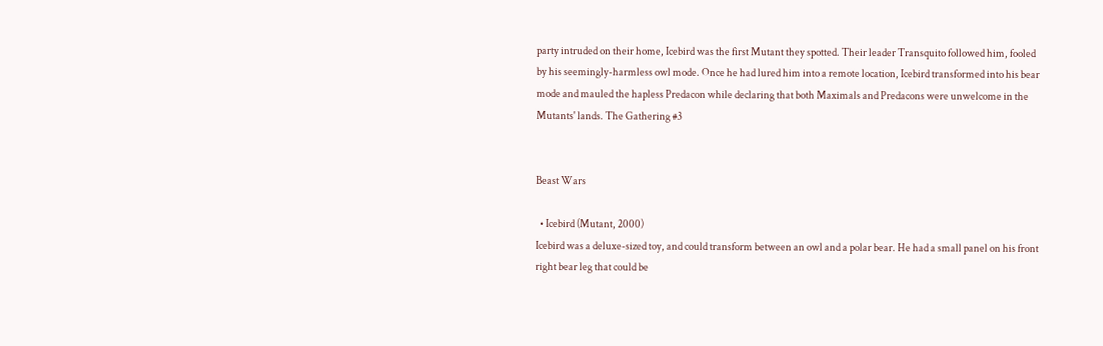party intruded on their home, Icebird was the first Mutant they spotted. Their leader Transquito followed him, fooled by his seemingly-harmless owl mode. Once he had lured him into a remote location, Icebird transformed into his bear mode and mauled the hapless Predacon while declaring that both Maximals and Predacons were unwelcome in the Mutants' lands. The Gathering #3


Beast Wars

  • Icebird (Mutant, 2000)
Icebird was a deluxe-sized toy, and could transform between an owl and a polar bear. He had a small panel on his front right bear leg that could be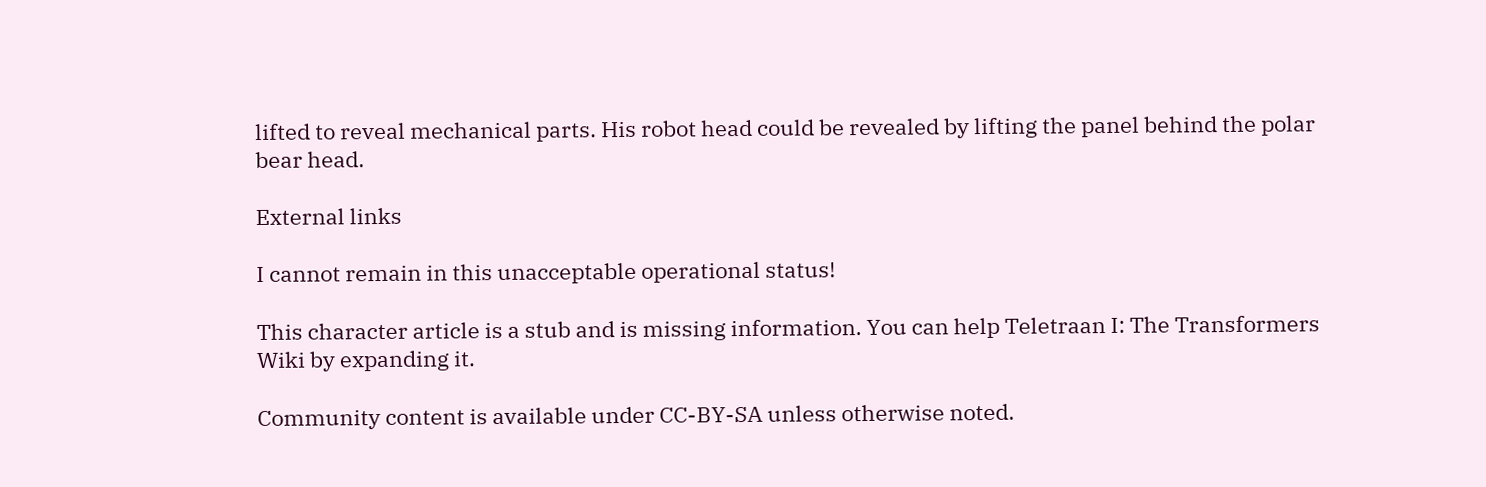lifted to reveal mechanical parts. His robot head could be revealed by lifting the panel behind the polar bear head.

External links

I cannot remain in this unacceptable operational status!

This character article is a stub and is missing information. You can help Teletraan I: The Transformers Wiki by expanding it.

Community content is available under CC-BY-SA unless otherwise noted.